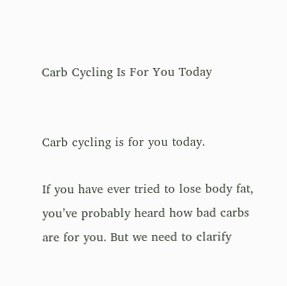Carb Cycling Is For You Today


Carb cycling is for you today.

If you have ever tried to lose body fat, you’ve probably heard how bad carbs are for you. But we need to clarify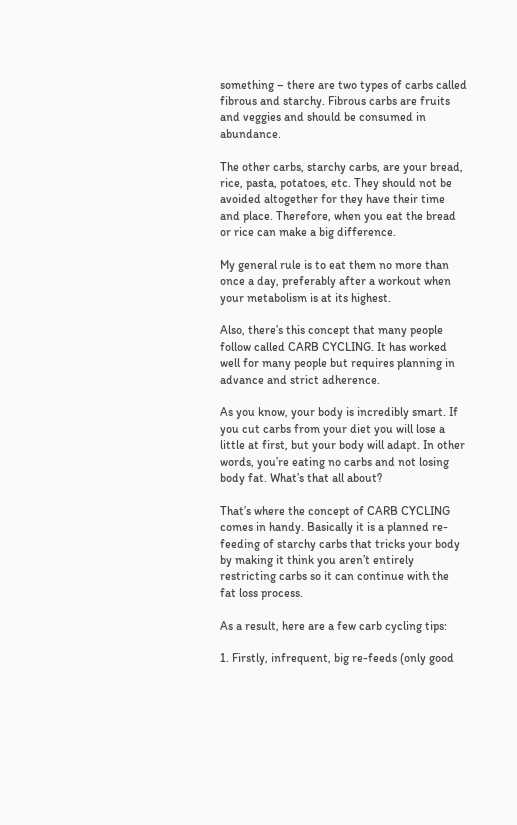something – there are two types of carbs called fibrous and starchy. Fibrous carbs are fruits and veggies and should be consumed in abundance.

The other carbs, starchy carbs, are your bread, rice, pasta, potatoes, etc. They should not be avoided altogether for they have their time and place. Therefore, when you eat the bread or rice can make a big difference.

My general rule is to eat them no more than once a day, preferably after a workout when your metabolism is at its highest.

Also, there’s this concept that many people follow called CARB CYCLING. It has worked well for many people but requires planning in advance and strict adherence.

As you know, your body is incredibly smart. If you cut carbs from your diet you will lose a little at first, but your body will adapt. In other words, you’re eating no carbs and not losing body fat. What’s that all about?

That’s where the concept of CARB CYCLING comes in handy. Basically it is a planned re-feeding of starchy carbs that tricks your body by making it think you aren’t entirely restricting carbs so it can continue with the fat loss process.

As a result, here are a few carb cycling tips:

1. Firstly, infrequent, big re-feeds (only good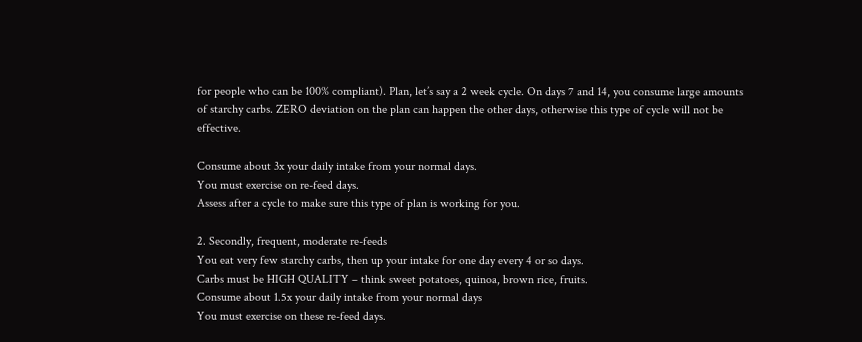for people who can be 100% compliant). Plan, let’s say a 2 week cycle. On days 7 and 14, you consume large amounts of starchy carbs. ZERO deviation on the plan can happen the other days, otherwise this type of cycle will not be effective.

Consume about 3x your daily intake from your normal days.
You must exercise on re-feed days.
Assess after a cycle to make sure this type of plan is working for you.

2. Secondly, frequent, moderate re-feeds
You eat very few starchy carbs, then up your intake for one day every 4 or so days.
Carbs must be HIGH QUALITY – think sweet potatoes, quinoa, brown rice, fruits.
Consume about 1.5x your daily intake from your normal days
You must exercise on these re-feed days.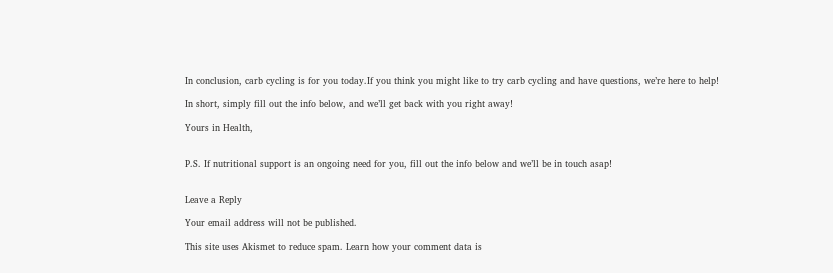In conclusion, carb cycling is for you today.If you think you might like to try carb cycling and have questions, we’re here to help!

In short, simply fill out the info below, and we’ll get back with you right away!

Yours in Health,


P.S. If nutritional support is an ongoing need for you, fill out the info below and we’ll be in touch asap!


Leave a Reply

Your email address will not be published.

This site uses Akismet to reduce spam. Learn how your comment data is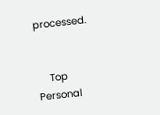processed.


    Top Personal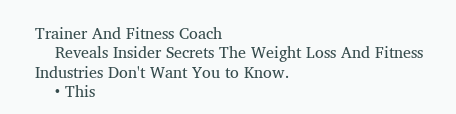Trainer And Fitness Coach
    Reveals Insider Secrets The Weight Loss And Fitness Industries Don't Want You to Know.
    • This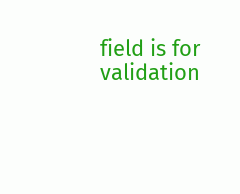field is for validation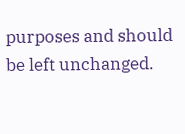purposes and should be left unchanged.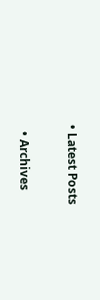• Latest Posts

  • Archives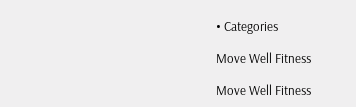• Categories

Move Well Fitness

Move Well Fitness